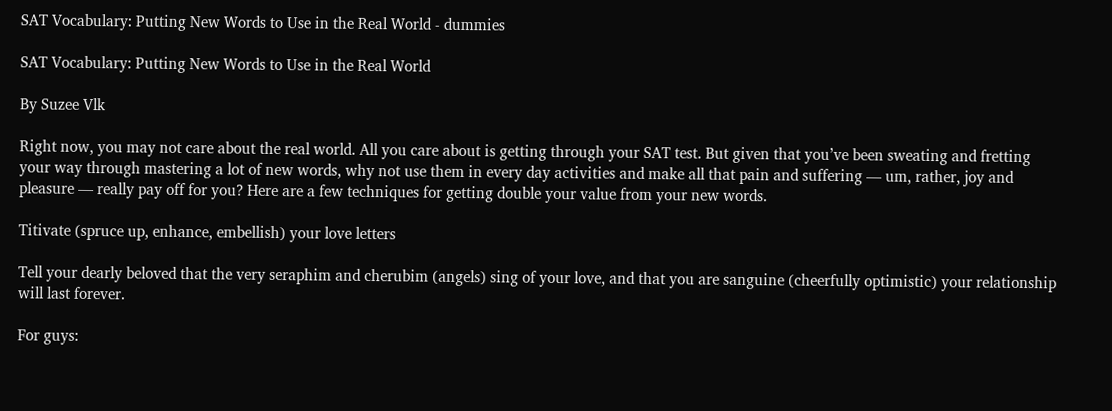SAT Vocabulary: Putting New Words to Use in the Real World - dummies

SAT Vocabulary: Putting New Words to Use in the Real World

By Suzee Vlk

Right now, you may not care about the real world. All you care about is getting through your SAT test. But given that you’ve been sweating and fretting your way through mastering a lot of new words, why not use them in every day activities and make all that pain and suffering — um, rather, joy and pleasure — really pay off for you? Here are a few techniques for getting double your value from your new words.

Titivate (spruce up, enhance, embellish) your love letters

Tell your dearly beloved that the very seraphim and cherubim (angels) sing of your love, and that you are sanguine (cheerfully optimistic) your relationship will last forever.

For guys: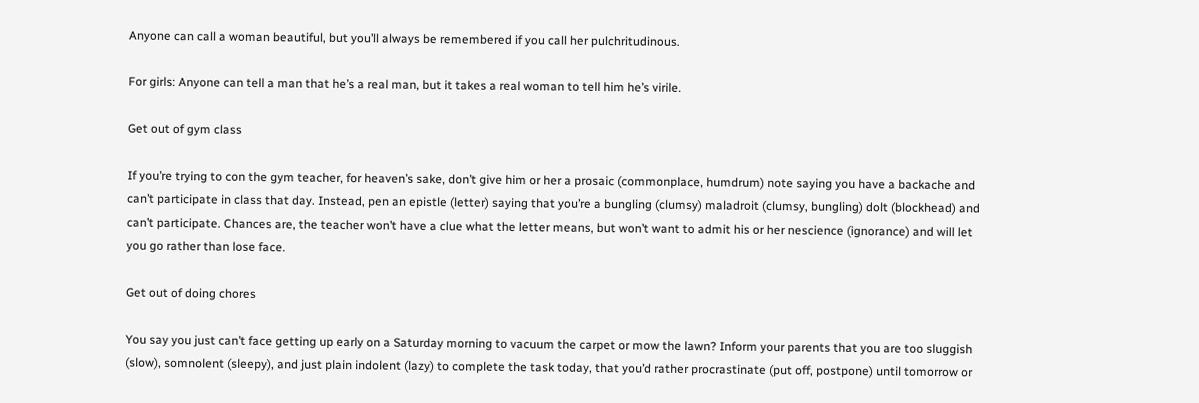Anyone can call a woman beautiful, but you’ll always be remembered if you call her pulchritudinous.

For girls: Anyone can tell a man that he’s a real man, but it takes a real woman to tell him he’s virile.

Get out of gym class

If you’re trying to con the gym teacher, for heaven’s sake, don’t give him or her a prosaic (commonplace, humdrum) note saying you have a backache and can’t participate in class that day. Instead, pen an epistle (letter) saying that you’re a bungling (clumsy) maladroit (clumsy, bungling) dolt (blockhead) and can’t participate. Chances are, the teacher won’t have a clue what the letter means, but won’t want to admit his or her nescience (ignorance) and will let you go rather than lose face.

Get out of doing chores

You say you just can’t face getting up early on a Saturday morning to vacuum the carpet or mow the lawn? Inform your parents that you are too sluggish (slow), somnolent (sleepy), and just plain indolent (lazy) to complete the task today, that you’d rather procrastinate (put off, postpone) until tomorrow or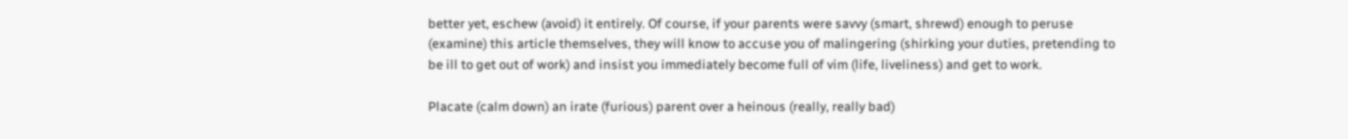better yet, eschew (avoid) it entirely. Of course, if your parents were savvy (smart, shrewd) enough to peruse (examine) this article themselves, they will know to accuse you of malingering (shirking your duties, pretending to be ill to get out of work) and insist you immediately become full of vim (life, liveliness) and get to work.

Placate (calm down) an irate (furious) parent over a heinous (really, really bad)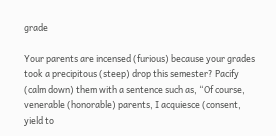grade

Your parents are incensed (furious) because your grades took a precipitous (steep) drop this semester? Pacify (calm down) them with a sentence such as, “Of course, venerable (honorable) parents, I acquiesce (consent, yield to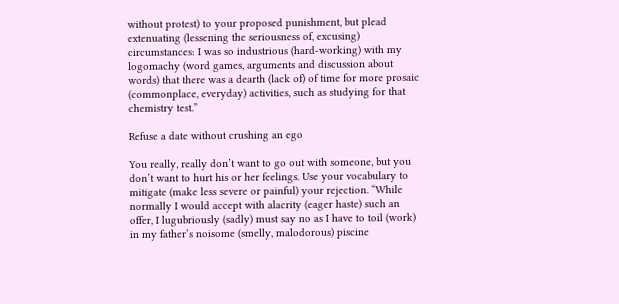without protest) to your proposed punishment, but plead extenuating (lessening the seriousness of, excusing) circumstances: I was so industrious (hard-working) with my logomachy (word games, arguments and discussion about words) that there was a dearth (lack of) of time for more prosaic (commonplace, everyday) activities, such as studying for that chemistry test.”

Refuse a date without crushing an ego

You really, really don’t want to go out with someone, but you don’t want to hurt his or her feelings. Use your vocabulary to mitigate (make less severe or painful) your rejection. “While normally I would accept with alacrity (eager haste) such an offer, I lugubriously (sadly) must say no as I have to toil (work) in my father’s noisome (smelly, malodorous) piscine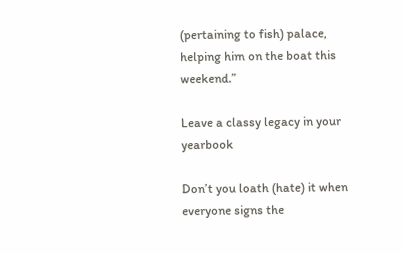(pertaining to fish) palace, helping him on the boat this weekend.”

Leave a classy legacy in your yearbook

Don’t you loath (hate) it when everyone signs the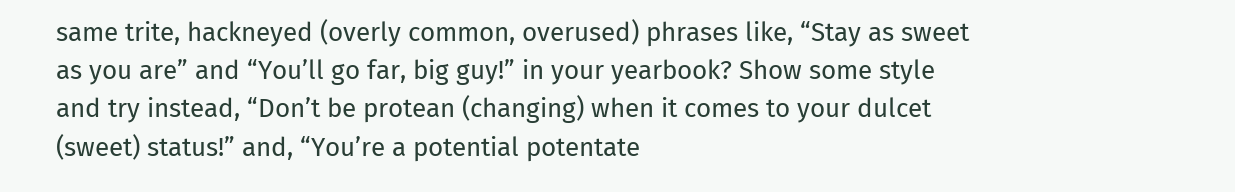same trite, hackneyed (overly common, overused) phrases like, “Stay as sweet as you are” and “You’ll go far, big guy!” in your yearbook? Show some style and try instead, “Don’t be protean (changing) when it comes to your dulcet (sweet) status!” and, “You’re a potential potentate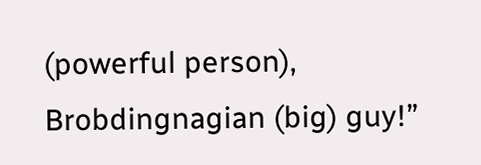(powerful person), Brobdingnagian (big) guy!”